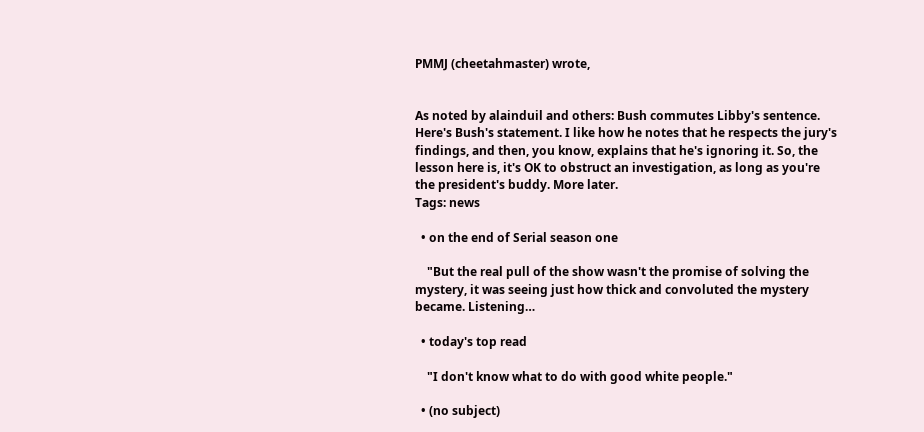PMMJ (cheetahmaster) wrote,


As noted by alainduil and others: Bush commutes Libby's sentence. Here's Bush's statement. I like how he notes that he respects the jury's findings, and then, you know, explains that he's ignoring it. So, the lesson here is, it's OK to obstruct an investigation, as long as you're the president's buddy. More later.
Tags: news

  • on the end of Serial season one

    "But the real pull of the show wasn't the promise of solving the mystery, it was seeing just how thick and convoluted the mystery became. Listening…

  • today's top read

    "I don't know what to do with good white people."

  • (no subject)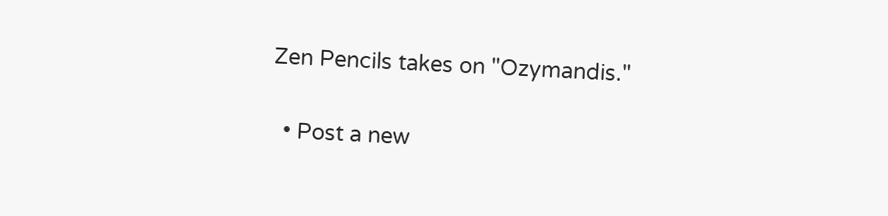Zen Pencils takes on "Ozymandis."

  • Post a new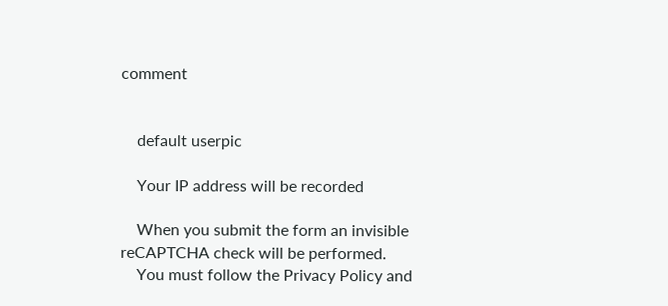comment


    default userpic

    Your IP address will be recorded

    When you submit the form an invisible reCAPTCHA check will be performed.
    You must follow the Privacy Policy and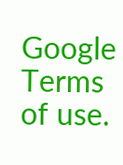Google Terms of use.